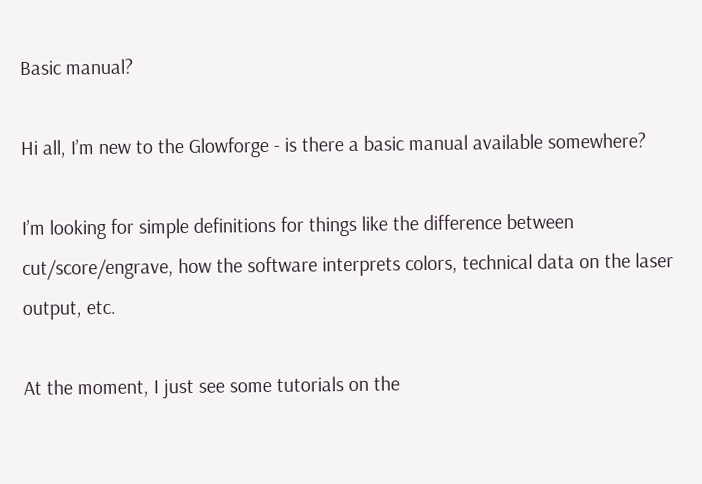Basic manual?

Hi all, I’m new to the Glowforge - is there a basic manual available somewhere?

I’m looking for simple definitions for things like the difference between cut/score/engrave, how the software interprets colors, technical data on the laser output, etc.

At the moment, I just see some tutorials on the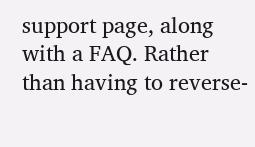support page, along with a FAQ. Rather than having to reverse-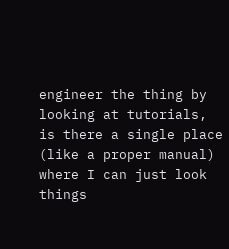engineer the thing by looking at tutorials, is there a single place (like a proper manual) where I can just look things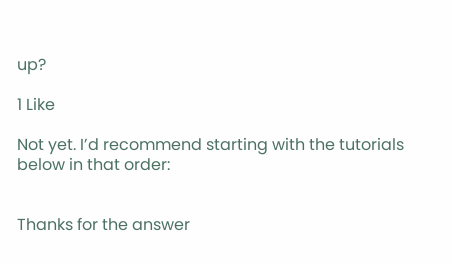up?

1 Like

Not yet. I’d recommend starting with the tutorials below in that order:


Thanks for the answer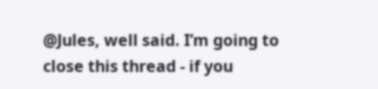@Jules, well said. I’m going to close this thread - if you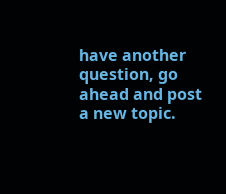have another question, go ahead and post a new topic.